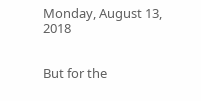Monday, August 13, 2018


But for the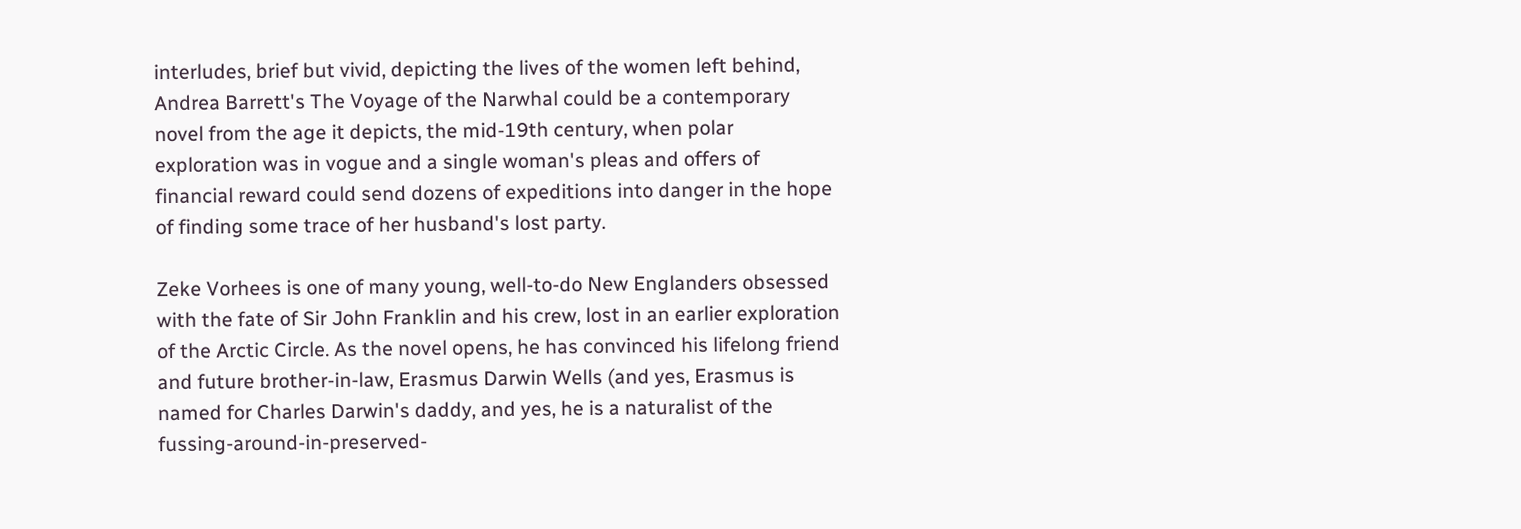interludes, brief but vivid, depicting the lives of the women left behind, Andrea Barrett's The Voyage of the Narwhal could be a contemporary novel from the age it depicts, the mid-19th century, when polar exploration was in vogue and a single woman's pleas and offers of financial reward could send dozens of expeditions into danger in the hope of finding some trace of her husband's lost party.

Zeke Vorhees is one of many young, well-to-do New Englanders obsessed with the fate of Sir John Franklin and his crew, lost in an earlier exploration of the Arctic Circle. As the novel opens, he has convinced his lifelong friend and future brother-in-law, Erasmus Darwin Wells (and yes, Erasmus is named for Charles Darwin's daddy, and yes, he is a naturalist of the fussing-around-in-preserved-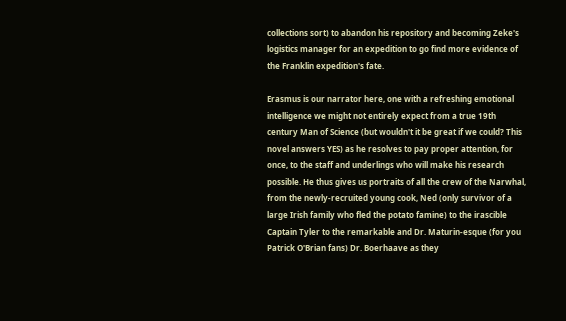collections sort) to abandon his repository and becoming Zeke's logistics manager for an expedition to go find more evidence of the Franklin expedition's fate.

Erasmus is our narrator here, one with a refreshing emotional intelligence we might not entirely expect from a true 19th century Man of Science (but wouldn't it be great if we could? This novel answers YES) as he resolves to pay proper attention, for once, to the staff and underlings who will make his research possible. He thus gives us portraits of all the crew of the Narwhal, from the newly-recruited young cook, Ned (only survivor of a large Irish family who fled the potato famine) to the irascible Captain Tyler to the remarkable and Dr. Maturin-esque (for you Patrick O'Brian fans) Dr. Boerhaave as they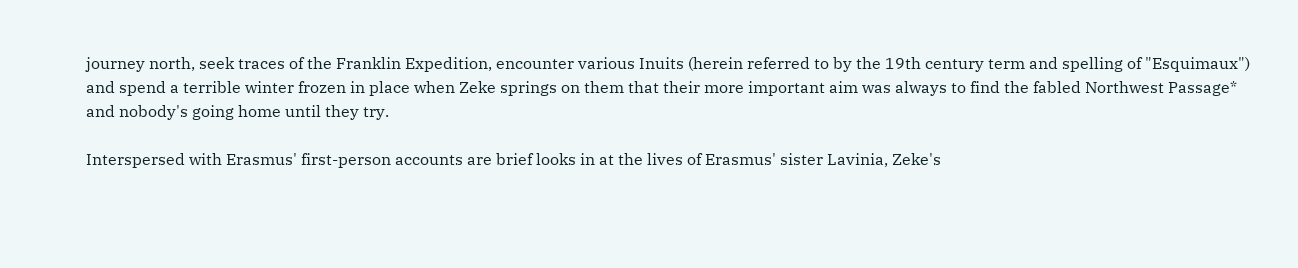journey north, seek traces of the Franklin Expedition, encounter various Inuits (herein referred to by the 19th century term and spelling of "Esquimaux") and spend a terrible winter frozen in place when Zeke springs on them that their more important aim was always to find the fabled Northwest Passage* and nobody's going home until they try.

Interspersed with Erasmus' first-person accounts are brief looks in at the lives of Erasmus' sister Lavinia, Zeke's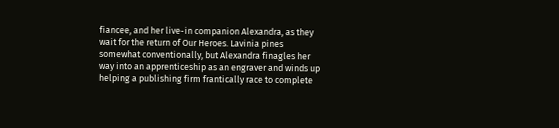fiancee, and her live-in companion Alexandra, as they wait for the return of Our Heroes. Lavinia pines somewhat conventionally, but Alexandra finagles her way into an apprenticeship as an engraver and winds up helping a publishing firm frantically race to complete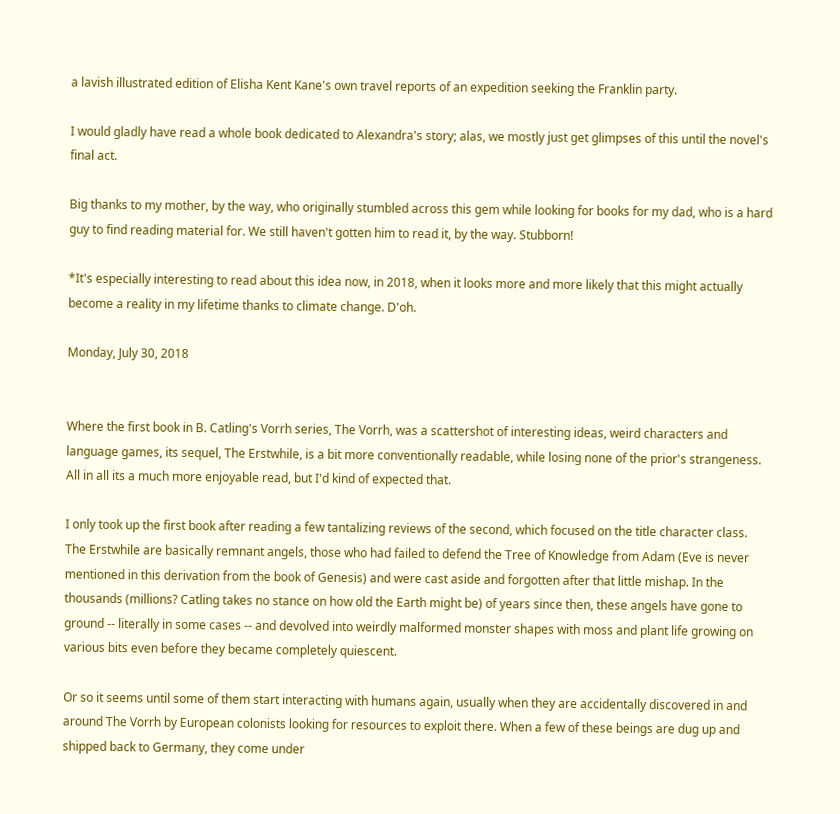a lavish illustrated edition of Elisha Kent Kane's own travel reports of an expedition seeking the Franklin party.

I would gladly have read a whole book dedicated to Alexandra's story; alas, we mostly just get glimpses of this until the novel's final act.

Big thanks to my mother, by the way, who originally stumbled across this gem while looking for books for my dad, who is a hard guy to find reading material for. We still haven't gotten him to read it, by the way. Stubborn!

*It's especially interesting to read about this idea now, in 2018, when it looks more and more likely that this might actually become a reality in my lifetime thanks to climate change. D'oh.

Monday, July 30, 2018


Where the first book in B. Catling's Vorrh series, The Vorrh, was a scattershot of interesting ideas, weird characters and language games, its sequel, The Erstwhile, is a bit more conventionally readable, while losing none of the prior's strangeness. All in all its a much more enjoyable read, but I'd kind of expected that.

I only took up the first book after reading a few tantalizing reviews of the second, which focused on the title character class. The Erstwhile are basically remnant angels, those who had failed to defend the Tree of Knowledge from Adam (Eve is never mentioned in this derivation from the book of Genesis) and were cast aside and forgotten after that little mishap. In the thousands (millions? Catling takes no stance on how old the Earth might be) of years since then, these angels have gone to ground -- literally in some cases -- and devolved into weirdly malformed monster shapes with moss and plant life growing on various bits even before they became completely quiescent.

Or so it seems until some of them start interacting with humans again, usually when they are accidentally discovered in and around The Vorrh by European colonists looking for resources to exploit there. When a few of these beings are dug up and shipped back to Germany, they come under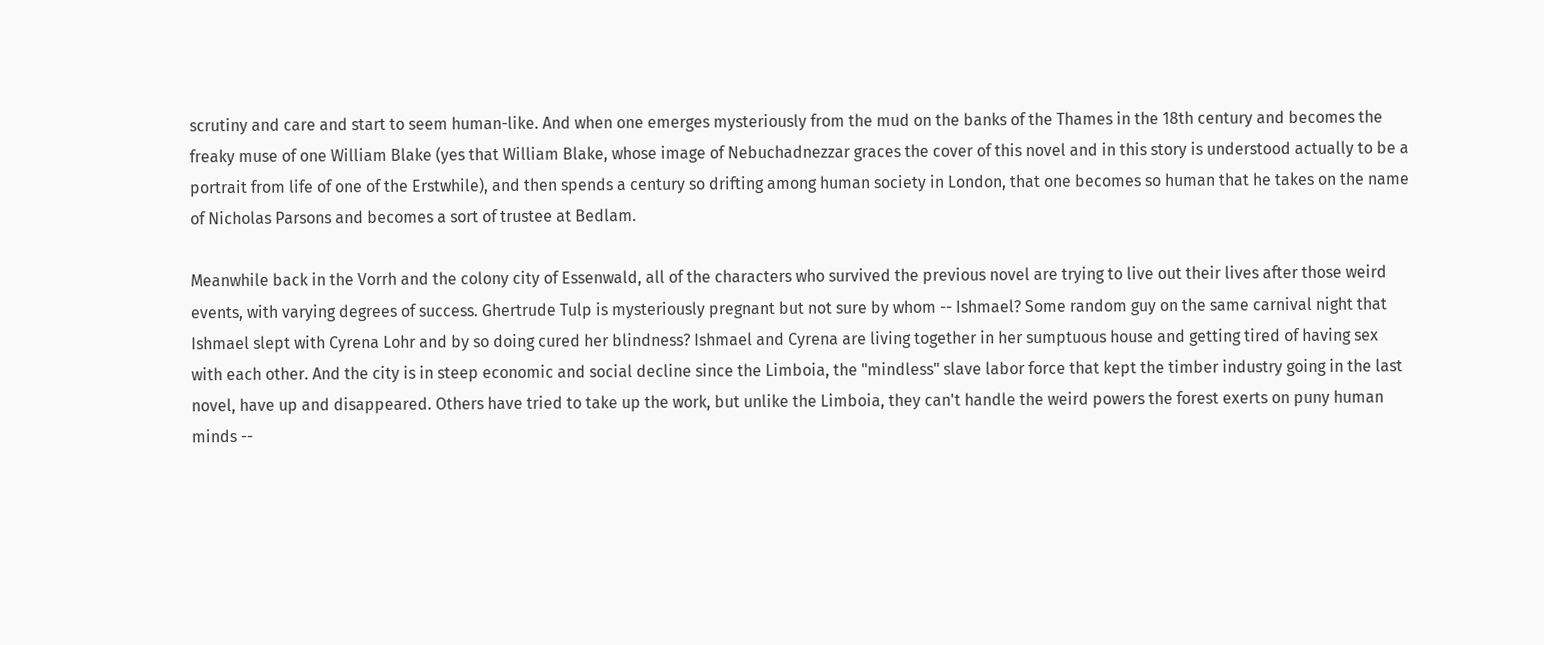scrutiny and care and start to seem human-like. And when one emerges mysteriously from the mud on the banks of the Thames in the 18th century and becomes the freaky muse of one William Blake (yes that William Blake, whose image of Nebuchadnezzar graces the cover of this novel and in this story is understood actually to be a portrait from life of one of the Erstwhile), and then spends a century so drifting among human society in London, that one becomes so human that he takes on the name of Nicholas Parsons and becomes a sort of trustee at Bedlam.

Meanwhile back in the Vorrh and the colony city of Essenwald, all of the characters who survived the previous novel are trying to live out their lives after those weird events, with varying degrees of success. Ghertrude Tulp is mysteriously pregnant but not sure by whom -- Ishmael? Some random guy on the same carnival night that Ishmael slept with Cyrena Lohr and by so doing cured her blindness? Ishmael and Cyrena are living together in her sumptuous house and getting tired of having sex with each other. And the city is in steep economic and social decline since the Limboia, the "mindless" slave labor force that kept the timber industry going in the last novel, have up and disappeared. Others have tried to take up the work, but unlike the Limboia, they can't handle the weird powers the forest exerts on puny human minds --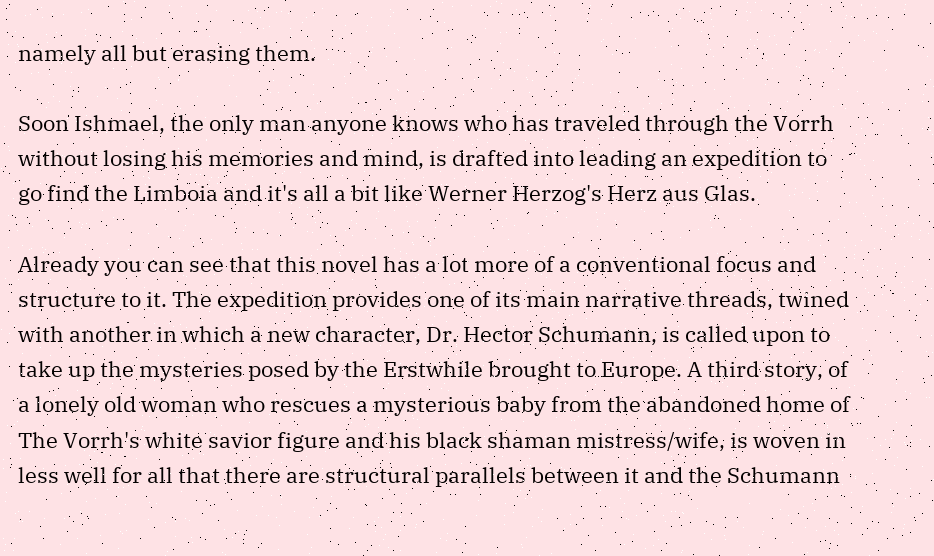namely all but erasing them.

Soon Ishmael, the only man anyone knows who has traveled through the Vorrh without losing his memories and mind, is drafted into leading an expedition to go find the Limboia and it's all a bit like Werner Herzog's Herz aus Glas.

Already you can see that this novel has a lot more of a conventional focus and structure to it. The expedition provides one of its main narrative threads, twined with another in which a new character, Dr. Hector Schumann, is called upon to take up the mysteries posed by the Erstwhile brought to Europe. A third story, of a lonely old woman who rescues a mysterious baby from the abandoned home of The Vorrh's white savior figure and his black shaman mistress/wife, is woven in less well for all that there are structural parallels between it and the Schumann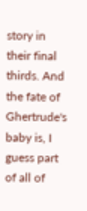story in their final thirds. And the fate of Ghertrude's baby is, I guess part of all of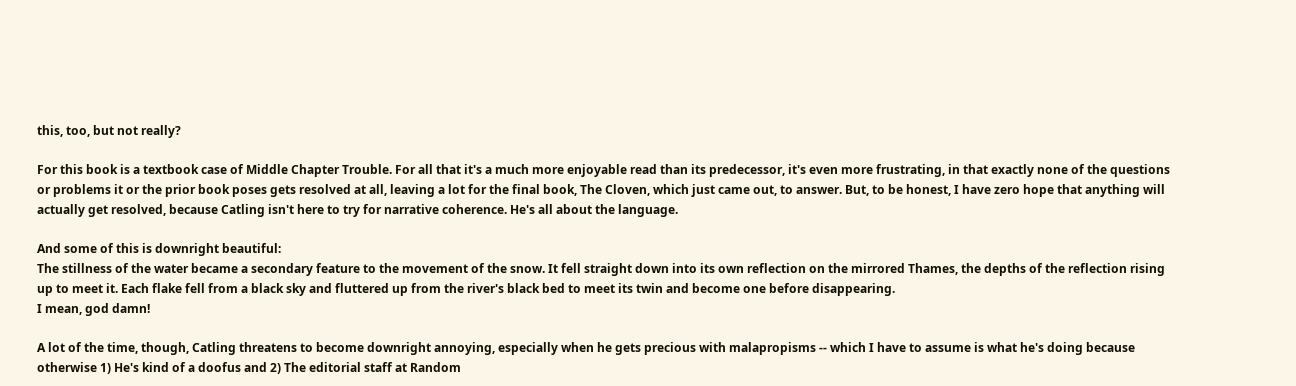this, too, but not really?

For this book is a textbook case of Middle Chapter Trouble. For all that it's a much more enjoyable read than its predecessor, it's even more frustrating, in that exactly none of the questions or problems it or the prior book poses gets resolved at all, leaving a lot for the final book, The Cloven, which just came out, to answer. But, to be honest, I have zero hope that anything will actually get resolved, because Catling isn't here to try for narrative coherence. He's all about the language.

And some of this is downright beautiful:
The stillness of the water became a secondary feature to the movement of the snow. It fell straight down into its own reflection on the mirrored Thames, the depths of the reflection rising up to meet it. Each flake fell from a black sky and fluttered up from the river's black bed to meet its twin and become one before disappearing.
I mean, god damn!

A lot of the time, though, Catling threatens to become downright annoying, especially when he gets precious with malapropisms -- which I have to assume is what he's doing because otherwise 1) He's kind of a doofus and 2) The editorial staff at Random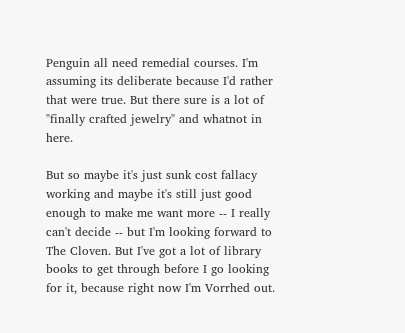Penguin all need remedial courses. I'm assuming its deliberate because I'd rather that were true. But there sure is a lot of "finally crafted jewelry" and whatnot in here.

But so maybe it's just sunk cost fallacy working and maybe it's still just good enough to make me want more -- I really can't decide -- but I'm looking forward to The Cloven. But I've got a lot of library books to get through before I go looking for it, because right now I'm Vorrhed out.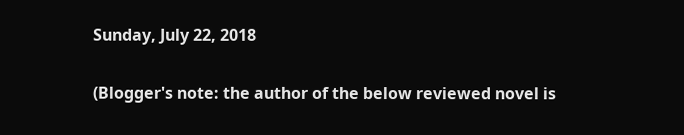Sunday, July 22, 2018


(Blogger's note: the author of the below reviewed novel is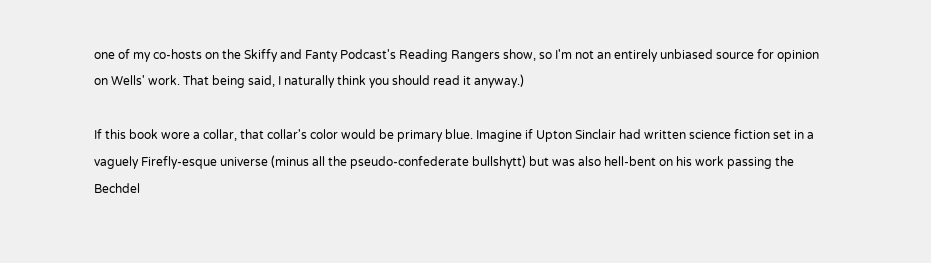one of my co-hosts on the Skiffy and Fanty Podcast's Reading Rangers show, so I'm not an entirely unbiased source for opinion on Wells' work. That being said, I naturally think you should read it anyway.)

If this book wore a collar, that collar's color would be primary blue. Imagine if Upton Sinclair had written science fiction set in a vaguely Firefly-esque universe (minus all the pseudo-confederate bullshytt) but was also hell-bent on his work passing the Bechdel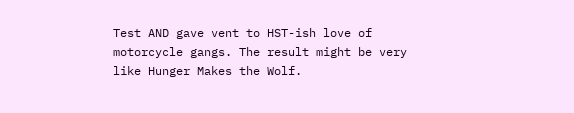Test AND gave vent to HST-ish love of motorcycle gangs. The result might be very like Hunger Makes the Wolf.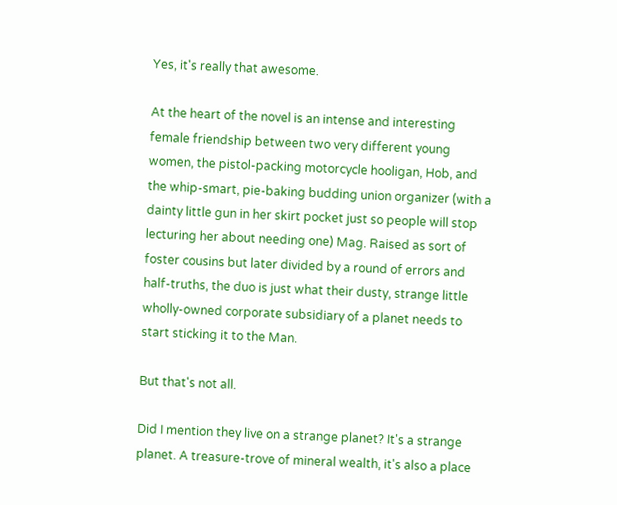Yes, it's really that awesome.

At the heart of the novel is an intense and interesting female friendship between two very different young women, the pistol-packing motorcycle hooligan, Hob, and the whip-smart, pie-baking budding union organizer (with a dainty little gun in her skirt pocket just so people will stop lecturing her about needing one) Mag. Raised as sort of foster cousins but later divided by a round of errors and half-truths, the duo is just what their dusty, strange little wholly-owned corporate subsidiary of a planet needs to start sticking it to the Man.

But that's not all.

Did I mention they live on a strange planet? It's a strange planet. A treasure-trove of mineral wealth, it's also a place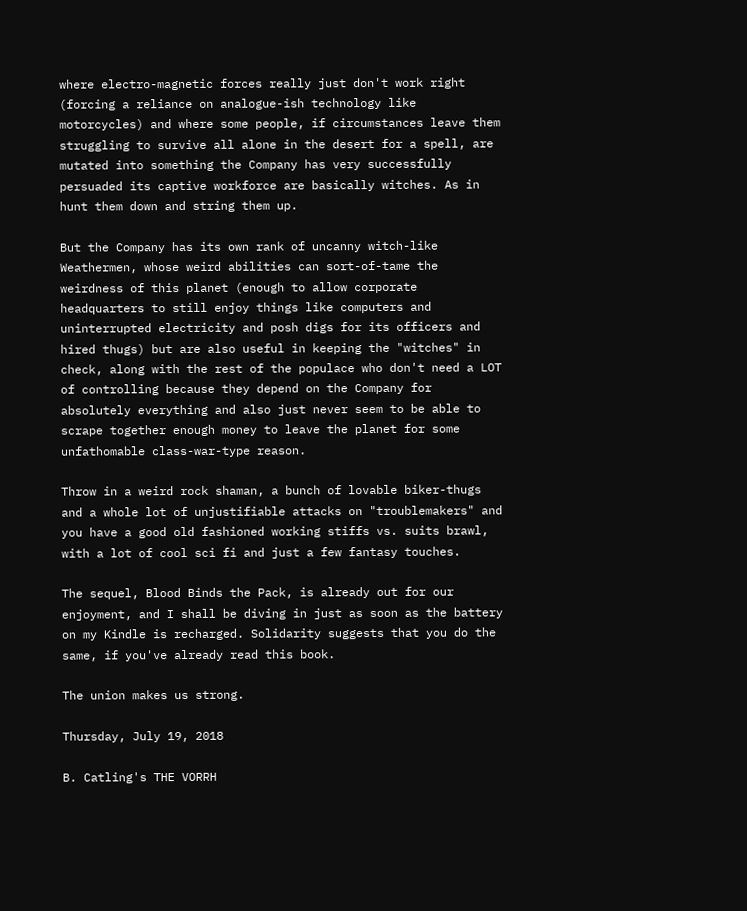where electro-magnetic forces really just don't work right (forcing a reliance on analogue-ish technology like motorcycles) and where some people, if circumstances leave them struggling to survive all alone in the desert for a spell, are mutated into something the Company has very successfully persuaded its captive workforce are basically witches. As in hunt them down and string them up.

But the Company has its own rank of uncanny witch-like Weathermen, whose weird abilities can sort-of-tame the weirdness of this planet (enough to allow corporate headquarters to still enjoy things like computers and uninterrupted electricity and posh digs for its officers and hired thugs) but are also useful in keeping the "witches" in check, along with the rest of the populace who don't need a LOT of controlling because they depend on the Company for absolutely everything and also just never seem to be able to scrape together enough money to leave the planet for some unfathomable class-war-type reason.

Throw in a weird rock shaman, a bunch of lovable biker-thugs and a whole lot of unjustifiable attacks on "troublemakers" and you have a good old fashioned working stiffs vs. suits brawl, with a lot of cool sci fi and just a few fantasy touches.

The sequel, Blood Binds the Pack, is already out for our enjoyment, and I shall be diving in just as soon as the battery on my Kindle is recharged. Solidarity suggests that you do the same, if you've already read this book.

The union makes us strong.

Thursday, July 19, 2018

B. Catling's THE VORRH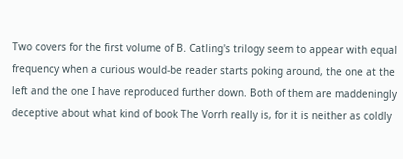Two covers for the first volume of B. Catling's trilogy seem to appear with equal frequency when a curious would-be reader starts poking around, the one at the left and the one I have reproduced further down. Both of them are maddeningly deceptive about what kind of book The Vorrh really is, for it is neither as coldly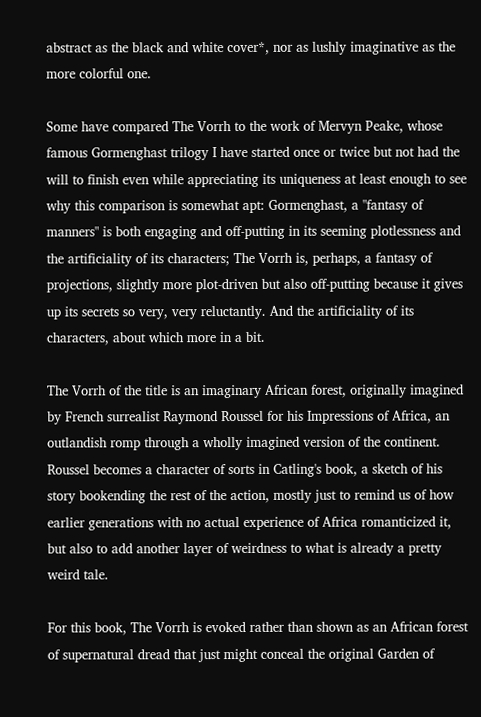abstract as the black and white cover*, nor as lushly imaginative as the more colorful one.

Some have compared The Vorrh to the work of Mervyn Peake, whose famous Gormenghast trilogy I have started once or twice but not had the will to finish even while appreciating its uniqueness at least enough to see why this comparison is somewhat apt: Gormenghast, a "fantasy of manners" is both engaging and off-putting in its seeming plotlessness and the artificiality of its characters; The Vorrh is, perhaps, a fantasy of projections, slightly more plot-driven but also off-putting because it gives up its secrets so very, very reluctantly. And the artificiality of its characters, about which more in a bit.

The Vorrh of the title is an imaginary African forest, originally imagined by French surrealist Raymond Roussel for his Impressions of Africa, an outlandish romp through a wholly imagined version of the continent. Roussel becomes a character of sorts in Catling's book, a sketch of his story bookending the rest of the action, mostly just to remind us of how earlier generations with no actual experience of Africa romanticized it, but also to add another layer of weirdness to what is already a pretty weird tale.

For this book, The Vorrh is evoked rather than shown as an African forest of supernatural dread that just might conceal the original Garden of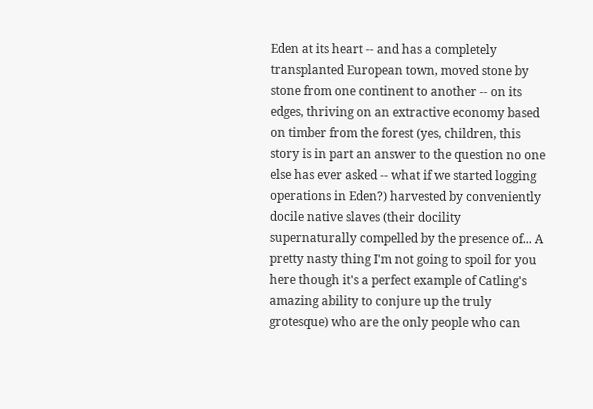Eden at its heart -- and has a completely transplanted European town, moved stone by stone from one continent to another -- on its edges, thriving on an extractive economy based on timber from the forest (yes, children, this story is in part an answer to the question no one else has ever asked -- what if we started logging operations in Eden?) harvested by conveniently docile native slaves (their docility supernaturally compelled by the presence of... A pretty nasty thing I'm not going to spoil for you here though it's a perfect example of Catling's amazing ability to conjure up the truly grotesque) who are the only people who can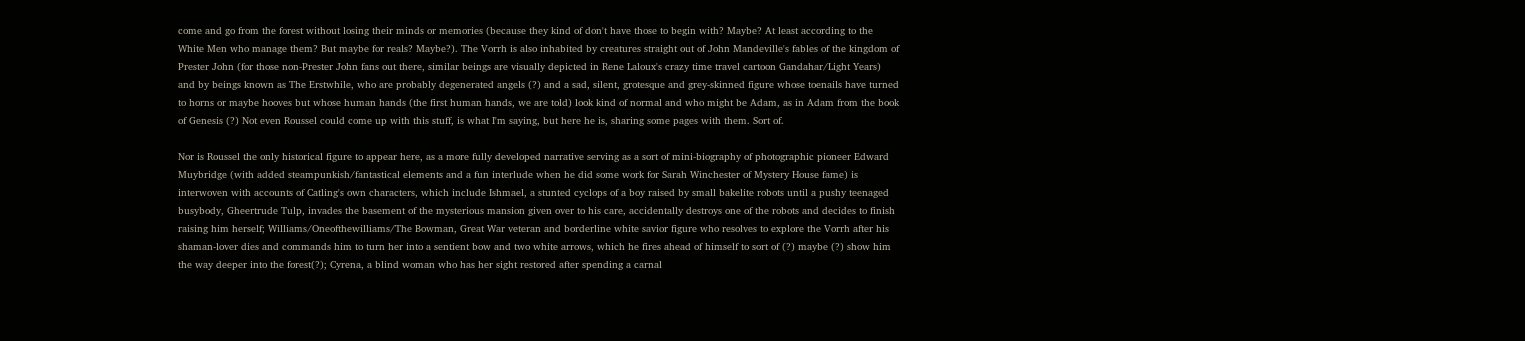come and go from the forest without losing their minds or memories (because they kind of don't have those to begin with? Maybe? At least according to the White Men who manage them? But maybe for reals? Maybe?). The Vorrh is also inhabited by creatures straight out of John Mandeville's fables of the kingdom of Prester John (for those non-Prester John fans out there, similar beings are visually depicted in Rene Laloux's crazy time travel cartoon Gandahar/Light Years) and by beings known as The Erstwhile, who are probably degenerated angels (?) and a sad, silent, grotesque and grey-skinned figure whose toenails have turned to horns or maybe hooves but whose human hands (the first human hands, we are told) look kind of normal and who might be Adam, as in Adam from the book of Genesis (?) Not even Roussel could come up with this stuff, is what I'm saying, but here he is, sharing some pages with them. Sort of.

Nor is Roussel the only historical figure to appear here, as a more fully developed narrative serving as a sort of mini-biography of photographic pioneer Edward Muybridge (with added steampunkish/fantastical elements and a fun interlude when he did some work for Sarah Winchester of Mystery House fame) is interwoven with accounts of Catling's own characters, which include Ishmael, a stunted cyclops of a boy raised by small bakelite robots until a pushy teenaged busybody, Gheertrude Tulp, invades the basement of the mysterious mansion given over to his care, accidentally destroys one of the robots and decides to finish raising him herself; Williams/Oneofthewilliams/The Bowman, Great War veteran and borderline white savior figure who resolves to explore the Vorrh after his shaman-lover dies and commands him to turn her into a sentient bow and two white arrows, which he fires ahead of himself to sort of (?) maybe (?) show him the way deeper into the forest(?); Cyrena, a blind woman who has her sight restored after spending a carnal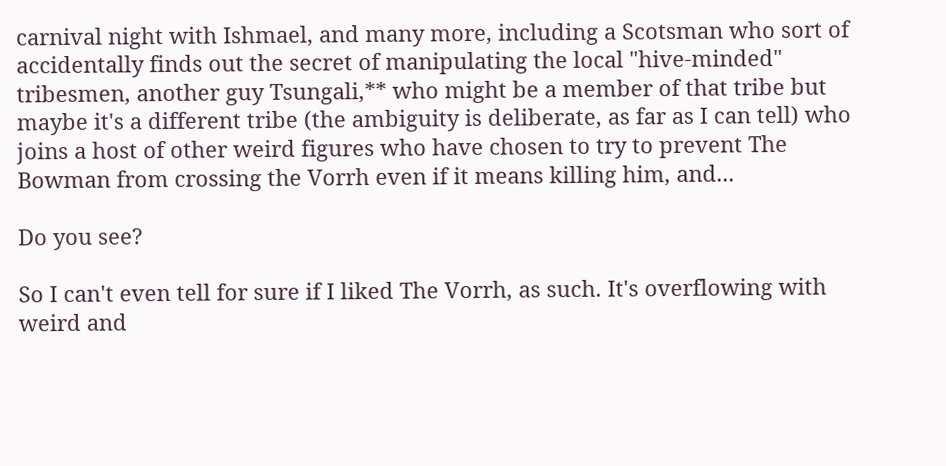carnival night with Ishmael, and many more, including a Scotsman who sort of accidentally finds out the secret of manipulating the local "hive-minded" tribesmen, another guy Tsungali,** who might be a member of that tribe but maybe it's a different tribe (the ambiguity is deliberate, as far as I can tell) who joins a host of other weird figures who have chosen to try to prevent The Bowman from crossing the Vorrh even if it means killing him, and...

Do you see?

So I can't even tell for sure if I liked The Vorrh, as such. It's overflowing with weird and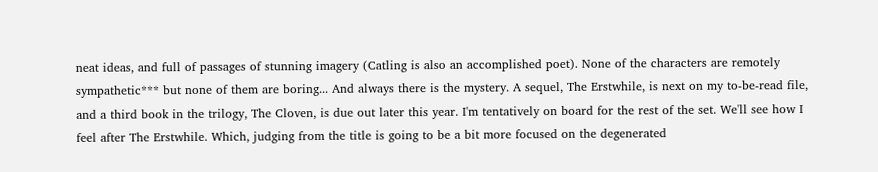neat ideas, and full of passages of stunning imagery (Catling is also an accomplished poet). None of the characters are remotely sympathetic*** but none of them are boring... And always there is the mystery. A sequel, The Erstwhile, is next on my to-be-read file, and a third book in the trilogy, The Cloven, is due out later this year. I'm tentatively on board for the rest of the set. We'll see how I feel after The Erstwhile. Which, judging from the title is going to be a bit more focused on the degenerated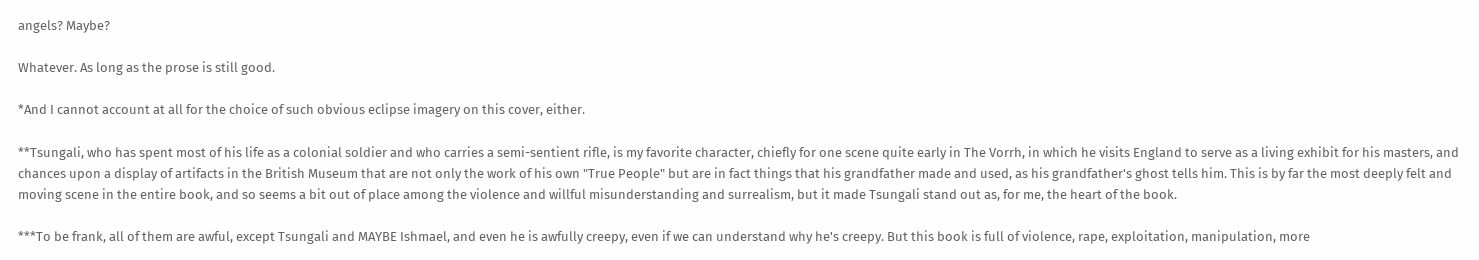angels? Maybe?

Whatever. As long as the prose is still good.

*And I cannot account at all for the choice of such obvious eclipse imagery on this cover, either.

**Tsungali, who has spent most of his life as a colonial soldier and who carries a semi-sentient rifle, is my favorite character, chiefly for one scene quite early in The Vorrh, in which he visits England to serve as a living exhibit for his masters, and chances upon a display of artifacts in the British Museum that are not only the work of his own "True People" but are in fact things that his grandfather made and used, as his grandfather's ghost tells him. This is by far the most deeply felt and moving scene in the entire book, and so seems a bit out of place among the violence and willful misunderstanding and surrealism, but it made Tsungali stand out as, for me, the heart of the book.

***To be frank, all of them are awful, except Tsungali and MAYBE Ishmael, and even he is awfully creepy, even if we can understand why he's creepy. But this book is full of violence, rape, exploitation, manipulation, more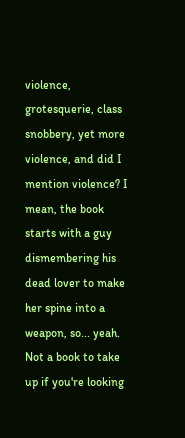violence, grotesquerie, class snobbery, yet more violence, and did I mention violence? I mean, the book starts with a guy dismembering his dead lover to make her spine into a weapon, so... yeah. Not a book to take up if you're looking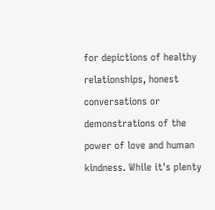for depictions of healthy relationships, honest conversations or demonstrations of the power of love and human kindness. While it's plenty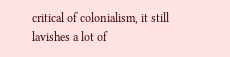critical of colonialism, it still lavishes a lot of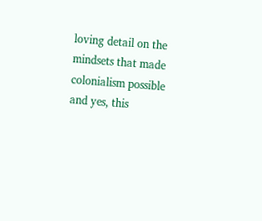loving detail on the mindsets that made colonialism possible and yes, this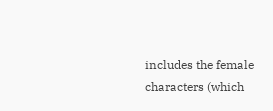includes the female characters (which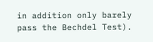in addition only barely pass the Bechdel Test).